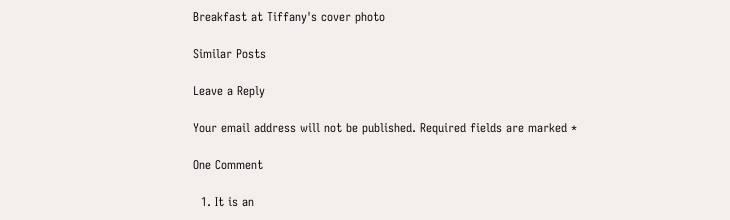Breakfast at Tiffany's cover photo

Similar Posts

Leave a Reply

Your email address will not be published. Required fields are marked *

One Comment

  1. It is an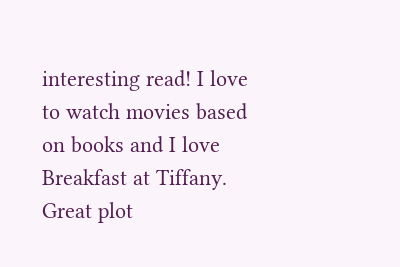interesting read! I love to watch movies based on books and I love Breakfast at Tiffany. Great plot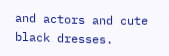and actors and cute black dresses.